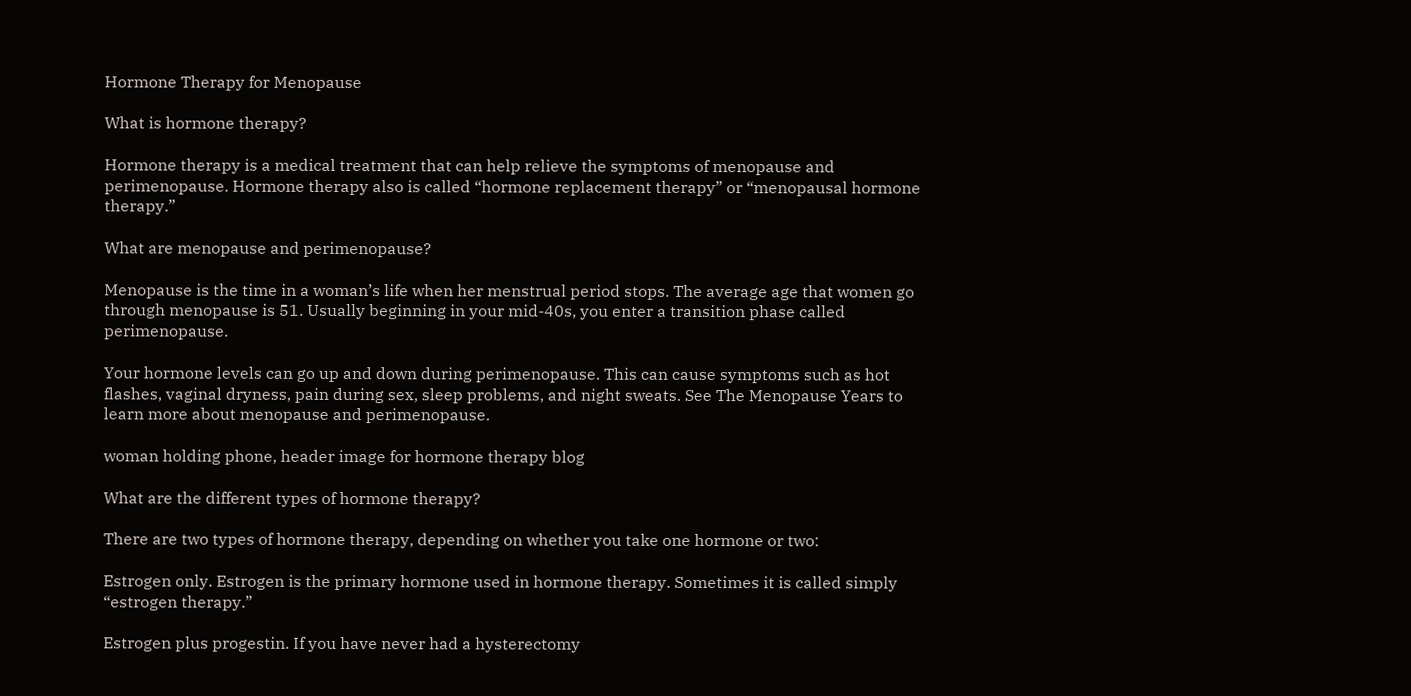Hormone Therapy for Menopause

What is hormone therapy?

Hormone therapy is a medical treatment that can help relieve the symptoms of menopause and perimenopause. Hormone therapy also is called “hormone replacement therapy” or “menopausal hormone therapy.”

What are menopause and perimenopause?

Menopause is the time in a woman’s life when her menstrual period stops. The average age that women go through menopause is 51. Usually beginning in your mid-40s, you enter a transition phase called perimenopause.

Your hormone levels can go up and down during perimenopause. This can cause symptoms such as hot flashes, vaginal dryness, pain during sex, sleep problems, and night sweats. See The Menopause Years to learn more about menopause and perimenopause.

woman holding phone, header image for hormone therapy blog

What are the different types of hormone therapy?

There are two types of hormone therapy, depending on whether you take one hormone or two:

Estrogen only. Estrogen is the primary hormone used in hormone therapy. Sometimes it is called simply “estrogen therapy.”

Estrogen plus progestin. If you have never had a hysterectomy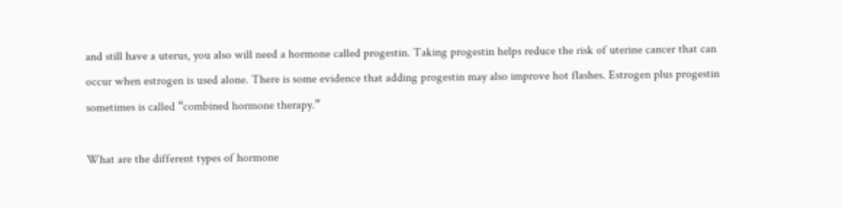and still have a uterus, you also will need a hormone called progestin. Taking progestin helps reduce the risk of uterine cancer that can occur when estrogen is used alone. There is some evidence that adding progestin may also improve hot flashes. Estrogen plus progestin sometimes is called “combined hormone therapy.”

What are the different types of hormone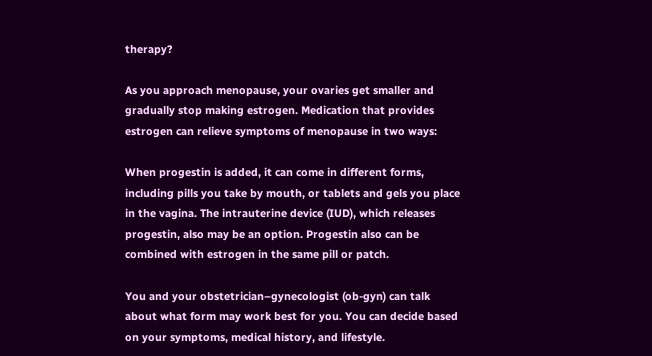therapy?

As you approach menopause, your ovaries get smaller and gradually stop making estrogen. Medication that provides estrogen can relieve symptoms of menopause in two ways:

When progestin is added, it can come in different forms, including pills you take by mouth, or tablets and gels you place in the vagina. The intrauterine device (IUD), which releases progestin, also may be an option. Progestin also can be combined with estrogen in the same pill or patch.

You and your obstetrician–gynecologist (ob-gyn) can talk about what form may work best for you. You can decide based on your symptoms, medical history, and lifestyle.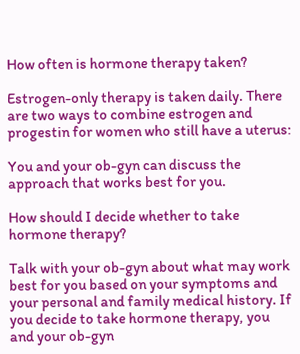How often is hormone therapy taken?

Estrogen-only therapy is taken daily. There are two ways to combine estrogen and progestin for women who still have a uterus:

You and your ob-gyn can discuss the approach that works best for you.

How should I decide whether to take hormone therapy?

Talk with your ob-gyn about what may work best for you based on your symptoms and your personal and family medical history. If you decide to take hormone therapy, you and your ob-gyn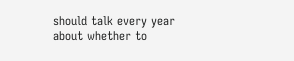should talk every year about whether to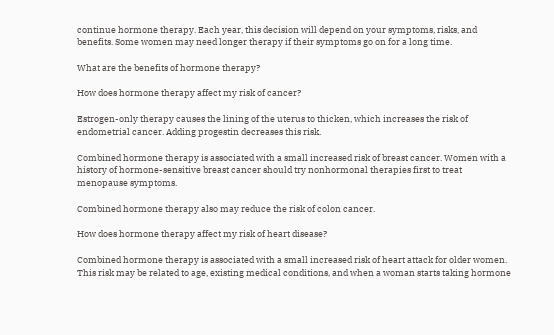continue hormone therapy. Each year, this decision will depend on your symptoms, risks, and benefits. Some women may need longer therapy if their symptoms go on for a long time.

What are the benefits of hormone therapy?

How does hormone therapy affect my risk of cancer?

Estrogen-only therapy causes the lining of the uterus to thicken, which increases the risk of endometrial cancer. Adding progestin decreases this risk.

Combined hormone therapy is associated with a small increased risk of breast cancer. Women with a history of hormone-sensitive breast cancer should try nonhormonal therapies first to treat menopause symptoms.

Combined hormone therapy also may reduce the risk of colon cancer.

How does hormone therapy affect my risk of heart disease?

Combined hormone therapy is associated with a small increased risk of heart attack for older women. This risk may be related to age, existing medical conditions, and when a woman starts taking hormone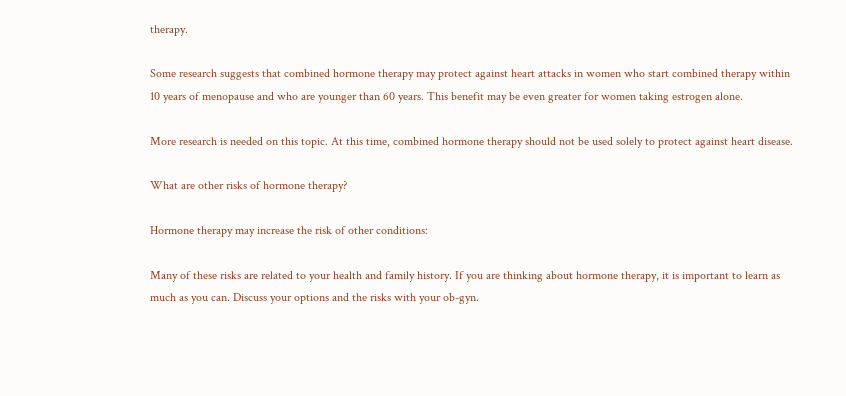therapy.

Some research suggests that combined hormone therapy may protect against heart attacks in women who start combined therapy within 10 years of menopause and who are younger than 60 years. This benefit may be even greater for women taking estrogen alone.

More research is needed on this topic. At this time, combined hormone therapy should not be used solely to protect against heart disease.

What are other risks of hormone therapy?

Hormone therapy may increase the risk of other conditions:

Many of these risks are related to your health and family history. If you are thinking about hormone therapy, it is important to learn as much as you can. Discuss your options and the risks with your ob-gyn.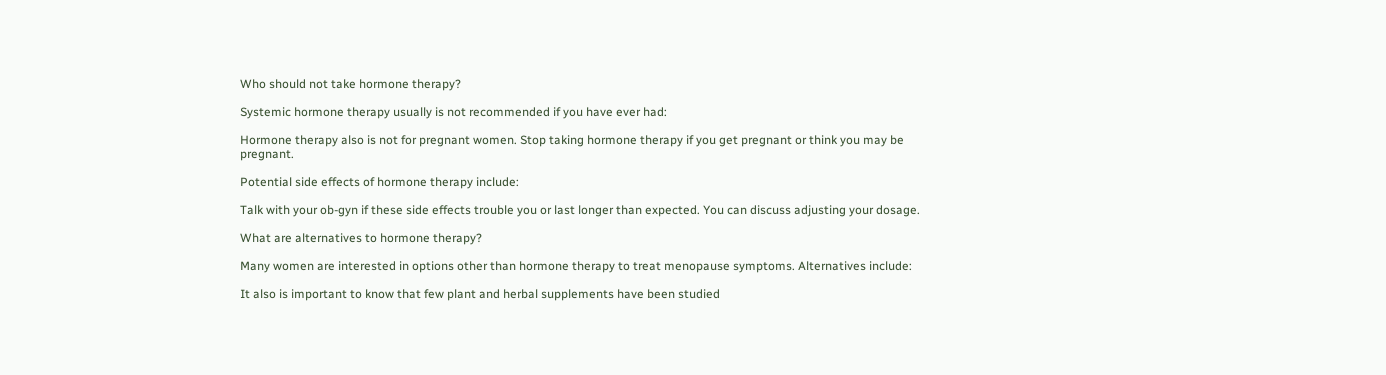Who should not take hormone therapy?

Systemic hormone therapy usually is not recommended if you have ever had:

Hormone therapy also is not for pregnant women. Stop taking hormone therapy if you get pregnant or think you may be pregnant.

Potential side effects of hormone therapy include:

Talk with your ob-gyn if these side effects trouble you or last longer than expected. You can discuss adjusting your dosage.

What are alternatives to hormone therapy?

Many women are interested in options other than hormone therapy to treat menopause symptoms. Alternatives include:

It also is important to know that few plant and herbal supplements have been studied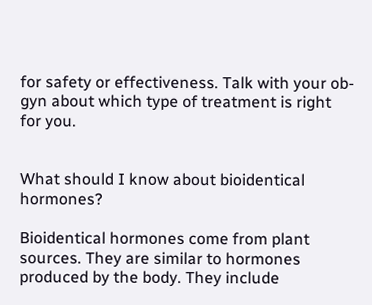for safety or effectiveness. Talk with your ob-gyn about which type of treatment is right for you.


What should I know about bioidentical hormones?

Bioidentical hormones come from plant sources. They are similar to hormones produced by the body. They include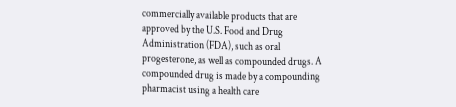commercially available products that are approved by the U.S. Food and Drug Administration (FDA), such as oral progesterone, as well as compounded drugs. A compounded drug is made by a compounding pharmacist using a health care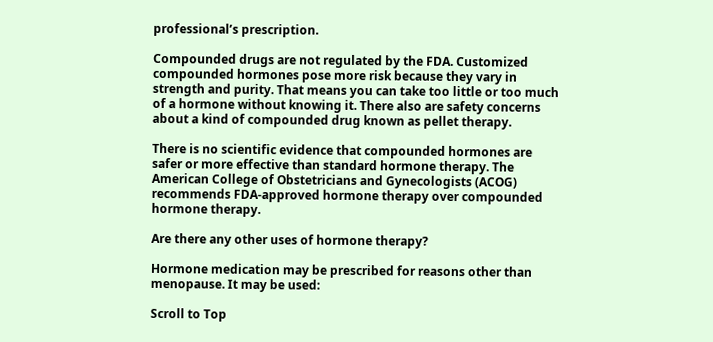professional’s prescription.

Compounded drugs are not regulated by the FDA. Customized compounded hormones pose more risk because they vary in strength and purity. That means you can take too little or too much of a hormone without knowing it. There also are safety concerns about a kind of compounded drug known as pellet therapy.

There is no scientific evidence that compounded hormones are safer or more effective than standard hormone therapy. The American College of Obstetricians and Gynecologists (ACOG) recommends FDA-approved hormone therapy over compounded hormone therapy.

Are there any other uses of hormone therapy?

Hormone medication may be prescribed for reasons other than menopause. It may be used:

Scroll to Top